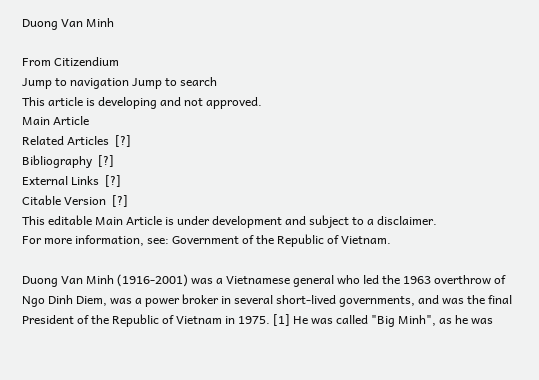Duong Van Minh

From Citizendium
Jump to navigation Jump to search
This article is developing and not approved.
Main Article
Related Articles  [?]
Bibliography  [?]
External Links  [?]
Citable Version  [?]
This editable Main Article is under development and subject to a disclaimer.
For more information, see: Government of the Republic of Vietnam.

Duong Van Minh (1916-2001) was a Vietnamese general who led the 1963 overthrow of Ngo Dinh Diem, was a power broker in several short-lived governments, and was the final President of the Republic of Vietnam in 1975. [1] He was called "Big Minh", as he was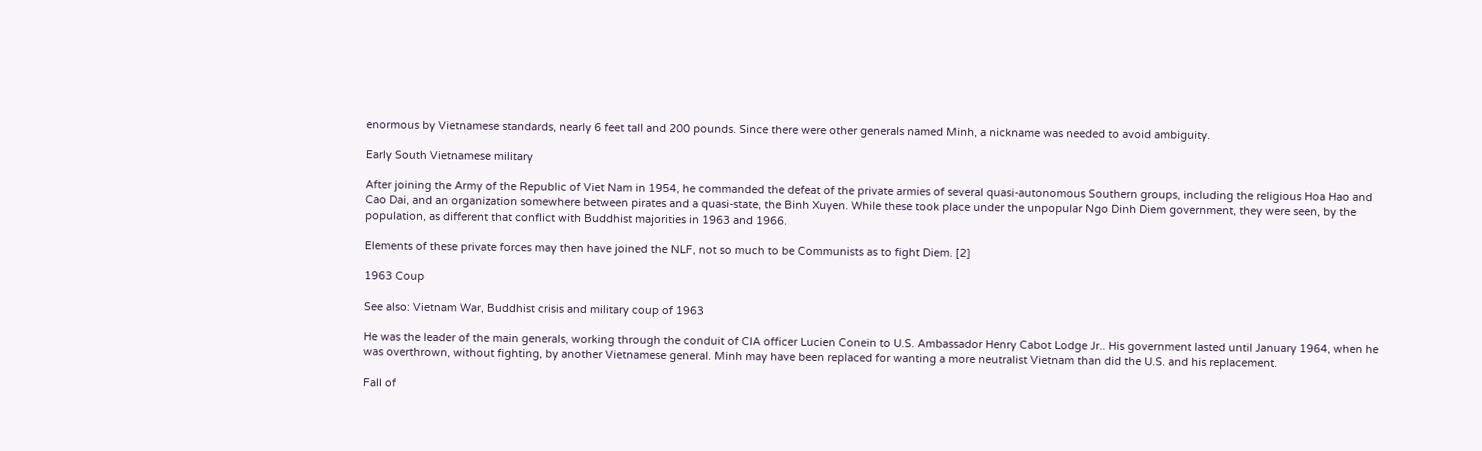enormous by Vietnamese standards, nearly 6 feet tall and 200 pounds. Since there were other generals named Minh, a nickname was needed to avoid ambiguity.

Early South Vietnamese military

After joining the Army of the Republic of Viet Nam in 1954, he commanded the defeat of the private armies of several quasi-autonomous Southern groups, including the religious Hoa Hao and Cao Dai, and an organization somewhere between pirates and a quasi-state, the Binh Xuyen. While these took place under the unpopular Ngo Dinh Diem government, they were seen, by the population, as different that conflict with Buddhist majorities in 1963 and 1966.

Elements of these private forces may then have joined the NLF, not so much to be Communists as to fight Diem. [2]

1963 Coup

See also: Vietnam War, Buddhist crisis and military coup of 1963

He was the leader of the main generals, working through the conduit of CIA officer Lucien Conein to U.S. Ambassador Henry Cabot Lodge Jr.. His government lasted until January 1964, when he was overthrown, without fighting, by another Vietnamese general. Minh may have been replaced for wanting a more neutralist Vietnam than did the U.S. and his replacement.

Fall of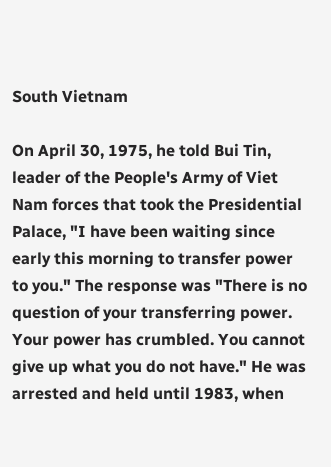South Vietnam

On April 30, 1975, he told Bui Tin, leader of the People's Army of Viet Nam forces that took the Presidential Palace, "I have been waiting since early this morning to transfer power to you." The response was "There is no question of your transferring power. Your power has crumbled. You cannot give up what you do not have." He was arrested and held until 1983, when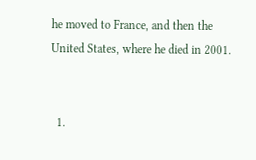he moved to France, and then the United States, where he died in 2001.


  1.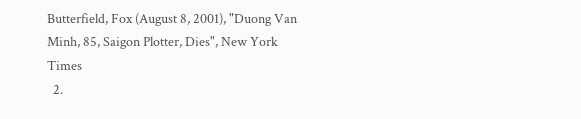Butterfield, Fox (August 8, 2001), "Duong Van Minh, 85, Saigon Plotter, Dies", New York Times
  2.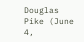Douglas Pike (June 4,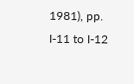1981), pp. I-11 to I-12